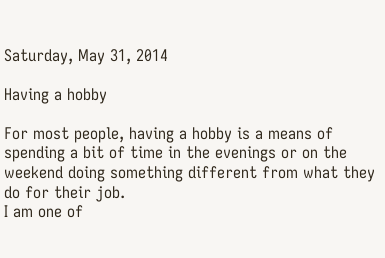Saturday, May 31, 2014

Having a hobby

For most people, having a hobby is a means of spending a bit of time in the evenings or on the weekend doing something different from what they do for their job.
I am one of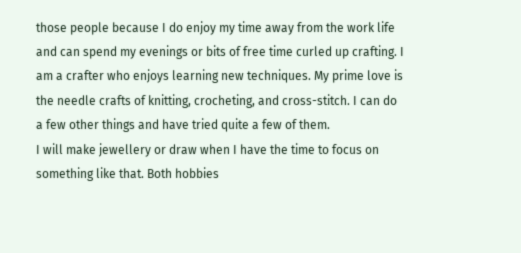those people because I do enjoy my time away from the work life and can spend my evenings or bits of free time curled up crafting. I am a crafter who enjoys learning new techniques. My prime love is the needle crafts of knitting, crocheting, and cross-stitch. I can do a few other things and have tried quite a few of them.
I will make jewellery or draw when I have the time to focus on something like that. Both hobbies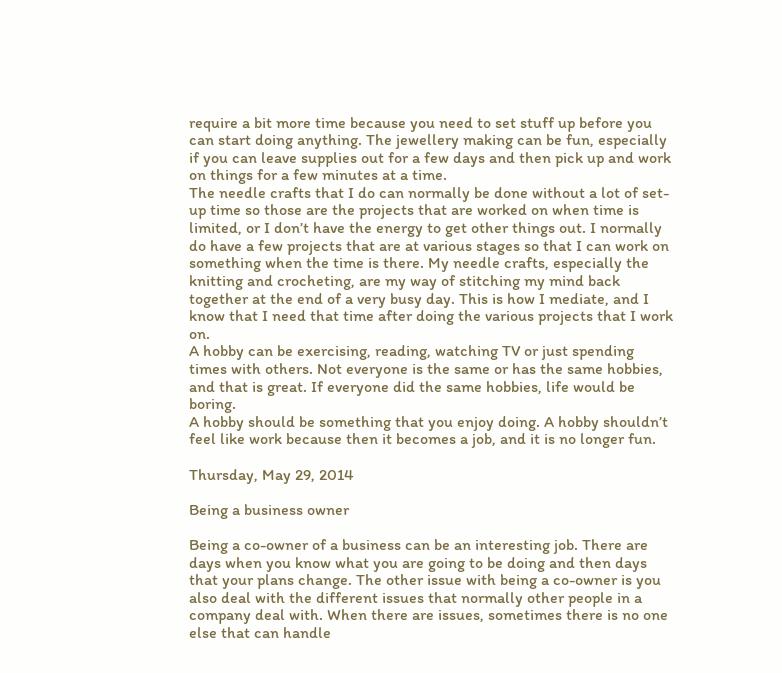require a bit more time because you need to set stuff up before you can start doing anything. The jewellery making can be fun, especially if you can leave supplies out for a few days and then pick up and work on things for a few minutes at a time.
The needle crafts that I do can normally be done without a lot of set-up time so those are the projects that are worked on when time is limited, or I don’t have the energy to get other things out. I normally do have a few projects that are at various stages so that I can work on something when the time is there. My needle crafts, especially the knitting and crocheting, are my way of stitching my mind back together at the end of a very busy day. This is how I mediate, and I know that I need that time after doing the various projects that I work on.
A hobby can be exercising, reading, watching TV or just spending times with others. Not everyone is the same or has the same hobbies, and that is great. If everyone did the same hobbies, life would be boring.
A hobby should be something that you enjoy doing. A hobby shouldn’t feel like work because then it becomes a job, and it is no longer fun.

Thursday, May 29, 2014

Being a business owner

Being a co-owner of a business can be an interesting job. There are days when you know what you are going to be doing and then days that your plans change. The other issue with being a co-owner is you also deal with the different issues that normally other people in a company deal with. When there are issues, sometimes there is no one else that can handle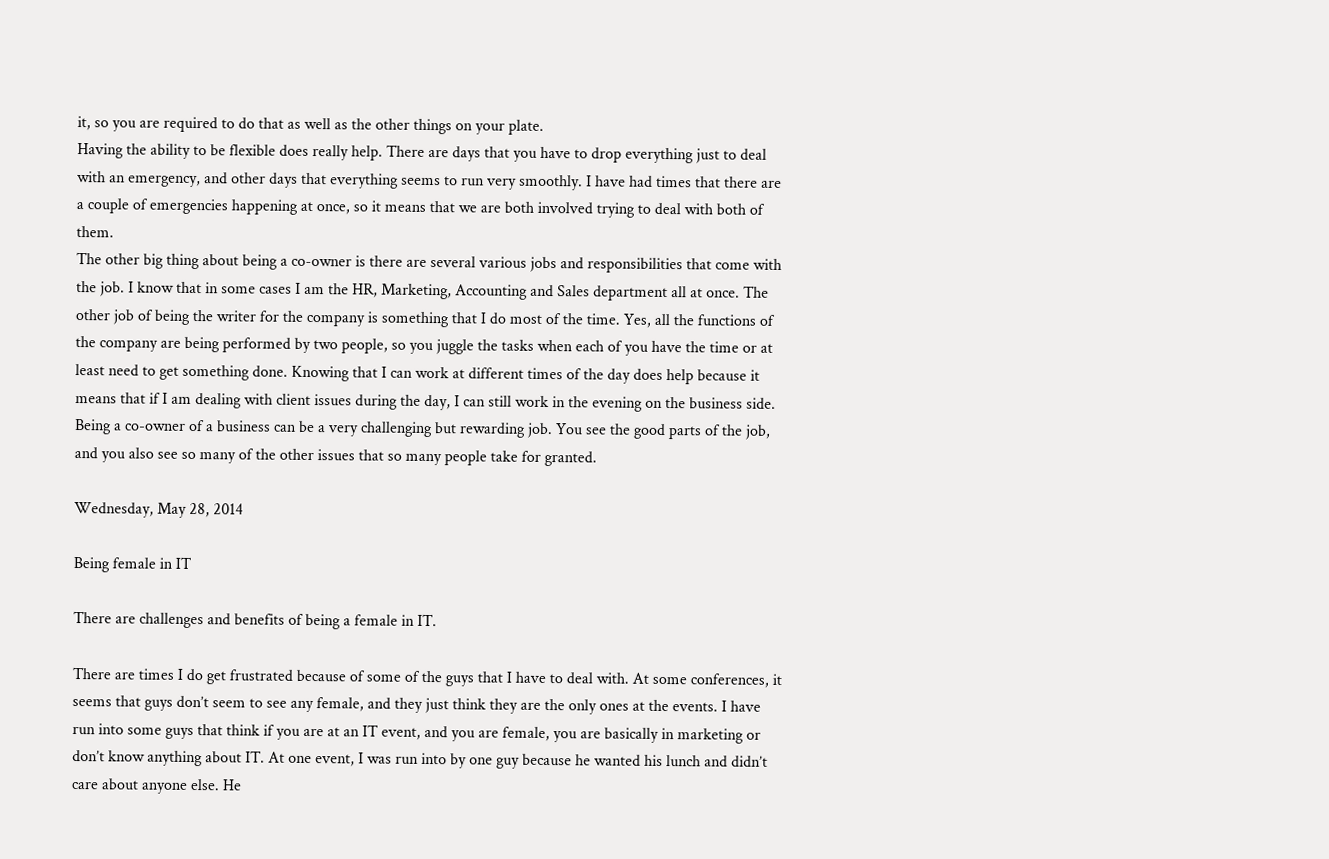it, so you are required to do that as well as the other things on your plate.
Having the ability to be flexible does really help. There are days that you have to drop everything just to deal with an emergency, and other days that everything seems to run very smoothly. I have had times that there are a couple of emergencies happening at once, so it means that we are both involved trying to deal with both of them.
The other big thing about being a co-owner is there are several various jobs and responsibilities that come with the job. I know that in some cases I am the HR, Marketing, Accounting and Sales department all at once. The other job of being the writer for the company is something that I do most of the time. Yes, all the functions of the company are being performed by two people, so you juggle the tasks when each of you have the time or at least need to get something done. Knowing that I can work at different times of the day does help because it means that if I am dealing with client issues during the day, I can still work in the evening on the business side.
Being a co-owner of a business can be a very challenging but rewarding job. You see the good parts of the job, and you also see so many of the other issues that so many people take for granted.

Wednesday, May 28, 2014

Being female in IT

There are challenges and benefits of being a female in IT.

There are times I do get frustrated because of some of the guys that I have to deal with. At some conferences, it seems that guys don’t seem to see any female, and they just think they are the only ones at the events. I have run into some guys that think if you are at an IT event, and you are female, you are basically in marketing or don’t know anything about IT. At one event, I was run into by one guy because he wanted his lunch and didn’t care about anyone else. He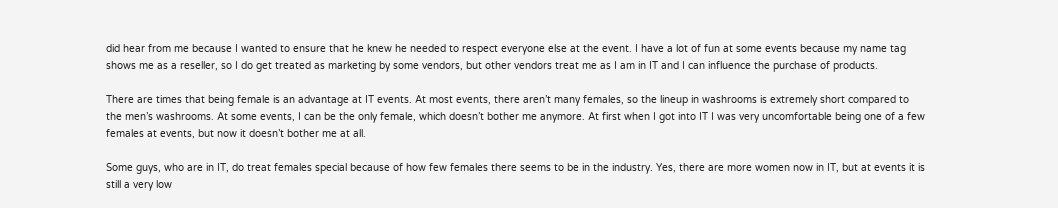did hear from me because I wanted to ensure that he knew he needed to respect everyone else at the event. I have a lot of fun at some events because my name tag shows me as a reseller, so I do get treated as marketing by some vendors, but other vendors treat me as I am in IT and I can influence the purchase of products.

There are times that being female is an advantage at IT events. At most events, there aren’t many females, so the lineup in washrooms is extremely short compared to the men’s washrooms. At some events, I can be the only female, which doesn’t bother me anymore. At first when I got into IT I was very uncomfortable being one of a few females at events, but now it doesn’t bother me at all.

Some guys, who are in IT, do treat females special because of how few females there seems to be in the industry. Yes, there are more women now in IT, but at events it is still a very low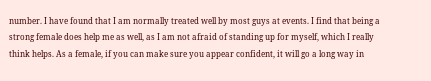number. I have found that I am normally treated well by most guys at events. I find that being a strong female does help me as well, as I am not afraid of standing up for myself, which I really think helps. As a female, if you can make sure you appear confident, it will go a long way in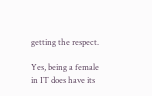getting the respect.

Yes, being a female in IT does have its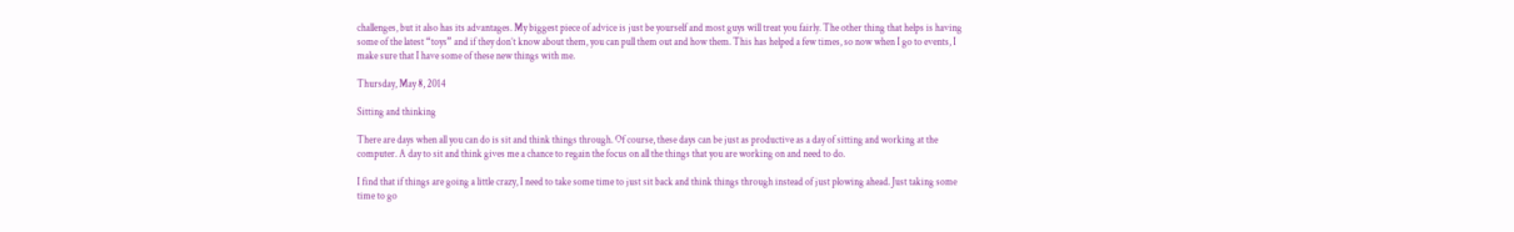challenges, but it also has its advantages. My biggest piece of advice is just be yourself and most guys will treat you fairly. The other thing that helps is having some of the latest “toys” and if they don’t know about them, you can pull them out and how them. This has helped a few times, so now when I go to events, I make sure that I have some of these new things with me.

Thursday, May 8, 2014

Sitting and thinking

There are days when all you can do is sit and think things through. Of course, these days can be just as productive as a day of sitting and working at the computer. A day to sit and think gives me a chance to regain the focus on all the things that you are working on and need to do.

I find that if things are going a little crazy, I need to take some time to just sit back and think things through instead of just plowing ahead. Just taking some time to go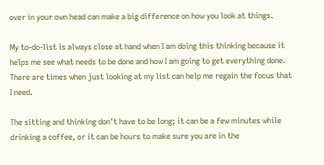over in your own head can make a big difference on how you look at things.

My to-do-list is always close at hand when I am doing this thinking because it helps me see what needs to be done and how I am going to get everything done. There are times when just looking at my list can help me regain the focus that I need.

The sitting and thinking don't have to be long; it can be a few minutes while drinking a coffee, or it can be hours to make sure you are in the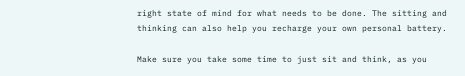right state of mind for what needs to be done. The sitting and thinking can also help you recharge your own personal battery.

Make sure you take some time to just sit and think, as you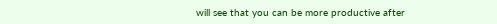will see that you can be more productive after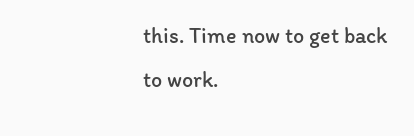this. Time now to get back to work.